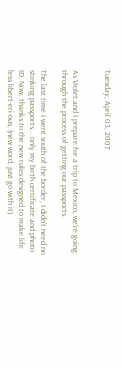Tuesday, April 03, 2007


As Violet and I prepare for a trip to Mexico, we're going through the process of getting our passports.

The last time I went south of the border, I didn't need no stinking passports... only my birth certificate and photo ID. Now, thanks to the new rules designed to make life less libert-eri-ous, (new word, just go with it)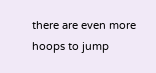there are even more hoops to jump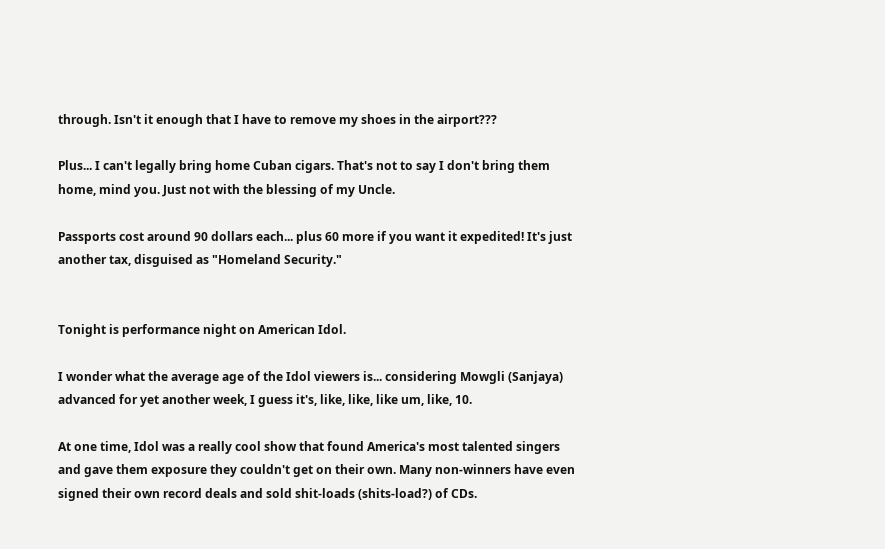through. Isn't it enough that I have to remove my shoes in the airport???

Plus... I can't legally bring home Cuban cigars. That's not to say I don't bring them home, mind you. Just not with the blessing of my Uncle.

Passports cost around 90 dollars each... plus 60 more if you want it expedited! It's just another tax, disguised as "Homeland Security."


Tonight is performance night on American Idol.

I wonder what the average age of the Idol viewers is... considering Mowgli (Sanjaya) advanced for yet another week, I guess it's, like, like, like um, like, 10.

At one time, Idol was a really cool show that found America's most talented singers and gave them exposure they couldn't get on their own. Many non-winners have even signed their own record deals and sold shit-loads (shits-load?) of CDs.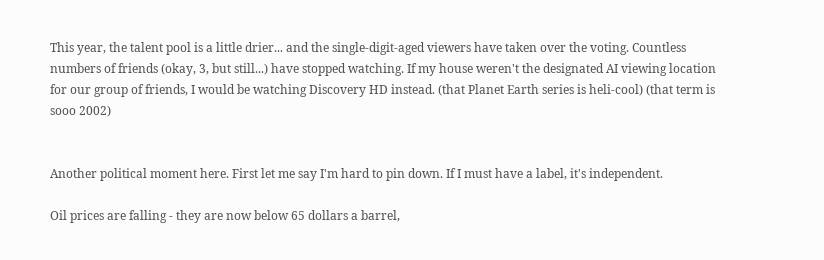This year, the talent pool is a little drier... and the single-digit-aged viewers have taken over the voting. Countless numbers of friends (okay, 3, but still...) have stopped watching. If my house weren't the designated AI viewing location for our group of friends, I would be watching Discovery HD instead. (that Planet Earth series is heli-cool) (that term is sooo 2002)


Another political moment here. First let me say I'm hard to pin down. If I must have a label, it's independent.

Oil prices are falling - they are now below 65 dollars a barrel,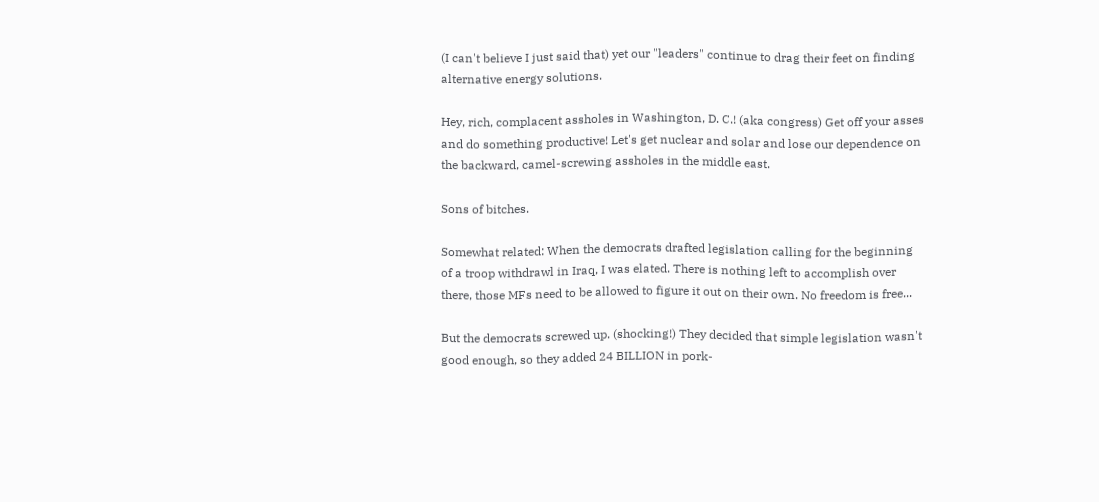(I can't believe I just said that) yet our "leaders" continue to drag their feet on finding alternative energy solutions.

Hey, rich, complacent assholes in Washington, D. C.! (aka congress) Get off your asses and do something productive! Let's get nuclear and solar and lose our dependence on the backward, camel-screwing assholes in the middle east.

Sons of bitches.

Somewhat related: When the democrats drafted legislation calling for the beginning of a troop withdrawl in Iraq, I was elated. There is nothing left to accomplish over there, those MFs need to be allowed to figure it out on their own. No freedom is free...

But the democrats screwed up. (shocking!) They decided that simple legislation wasn't good enough, so they added 24 BILLION in pork-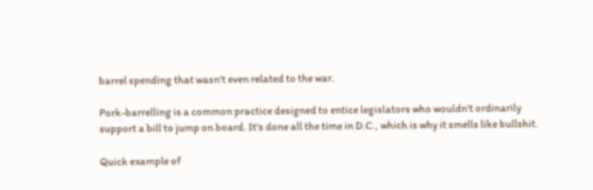barrel spending that wasn't even related to the war.

Pork-barrelling is a common practice designed to entice legislators who wouldn't ordinarily support a bill to jump on board. It's done all the time in D.C., which is why it smells like bullshit.

Quick example of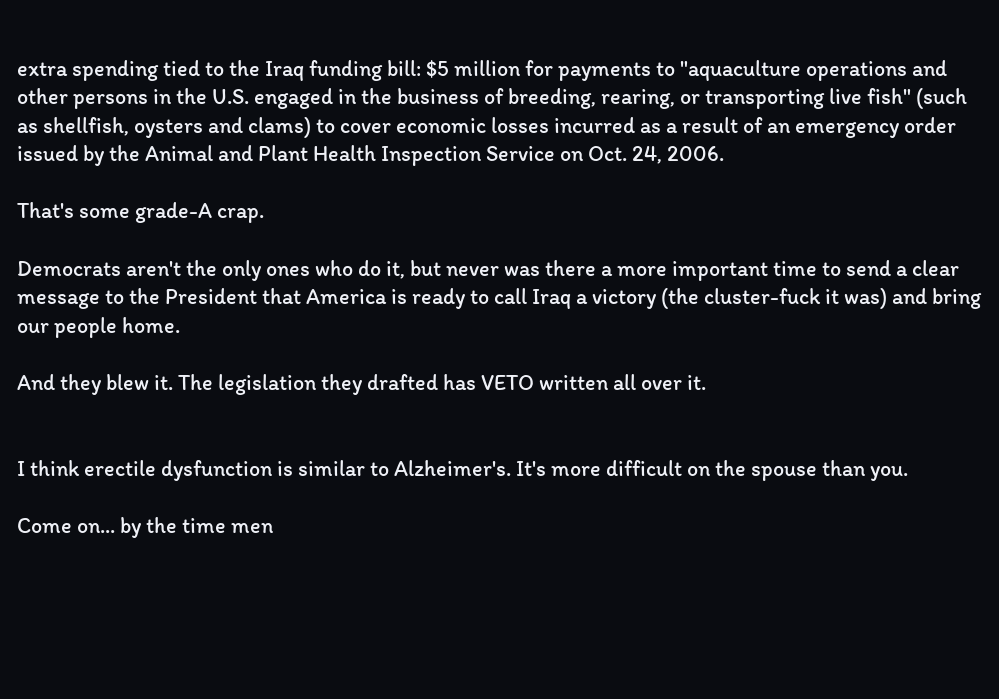extra spending tied to the Iraq funding bill: $5 million for payments to "aquaculture operations and other persons in the U.S. engaged in the business of breeding, rearing, or transporting live fish" (such as shellfish, oysters and clams) to cover economic losses incurred as a result of an emergency order issued by the Animal and Plant Health Inspection Service on Oct. 24, 2006.

That's some grade-A crap.

Democrats aren't the only ones who do it, but never was there a more important time to send a clear message to the President that America is ready to call Iraq a victory (the cluster-fuck it was) and bring our people home.

And they blew it. The legislation they drafted has VETO written all over it.


I think erectile dysfunction is similar to Alzheimer's. It's more difficult on the spouse than you.

Come on... by the time men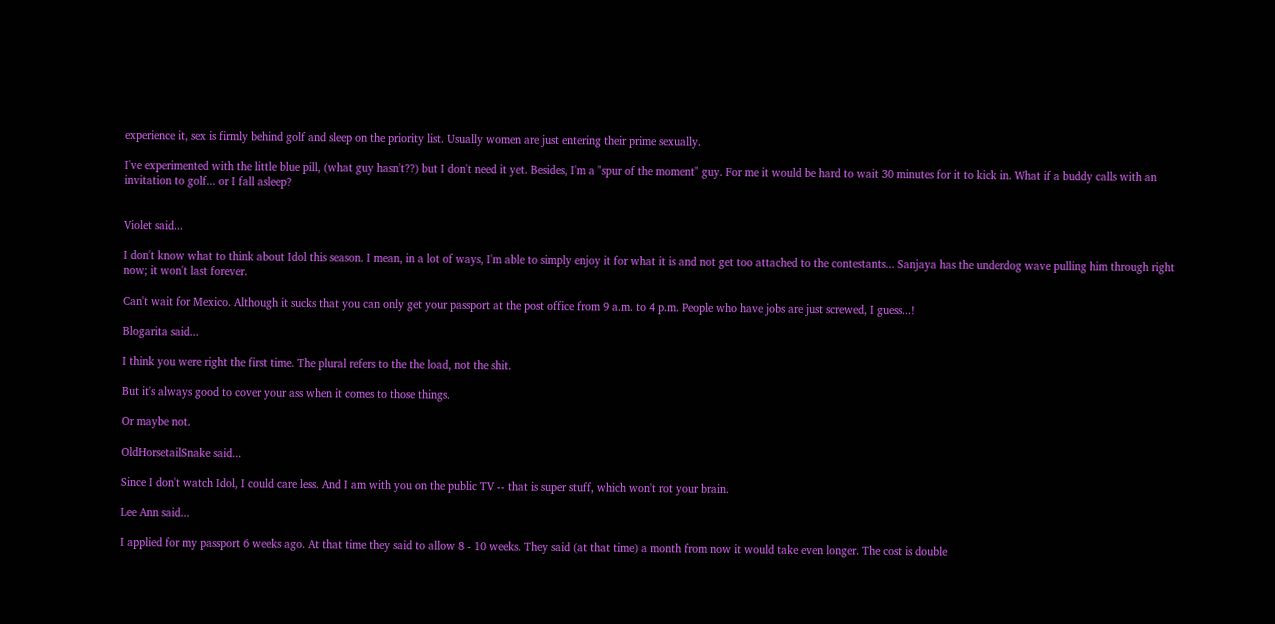experience it, sex is firmly behind golf and sleep on the priority list. Usually women are just entering their prime sexually.

I've experimented with the little blue pill, (what guy hasn't??) but I don't need it yet. Besides, I'm a "spur of the moment" guy. For me it would be hard to wait 30 minutes for it to kick in. What if a buddy calls with an invitation to golf... or I fall asleep?


Violet said...

I don't know what to think about Idol this season. I mean, in a lot of ways, I'm able to simply enjoy it for what it is and not get too attached to the contestants... Sanjaya has the underdog wave pulling him through right now; it won't last forever.

Can't wait for Mexico. Although it sucks that you can only get your passport at the post office from 9 a.m. to 4 p.m. People who have jobs are just screwed, I guess...!

Blogarita said...

I think you were right the first time. The plural refers to the the load, not the shit.

But it's always good to cover your ass when it comes to those things.

Or maybe not.

OldHorsetailSnake said...

Since I don't watch Idol, I could care less. And I am with you on the public TV -- that is super stuff, which won't rot your brain.

Lee Ann said...

I applied for my passport 6 weeks ago. At that time they said to allow 8 - 10 weeks. They said (at that time) a month from now it would take even longer. The cost is double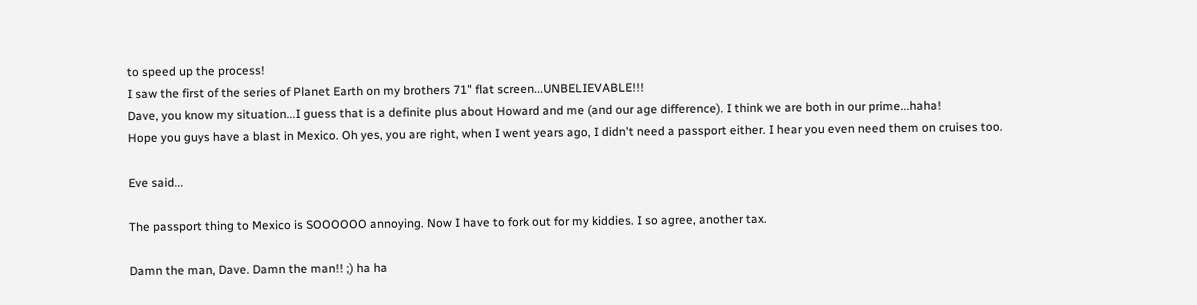to speed up the process!
I saw the first of the series of Planet Earth on my brothers 71" flat screen...UNBELIEVABLE!!!
Dave, you know my situation...I guess that is a definite plus about Howard and me (and our age difference). I think we are both in our prime...haha!
Hope you guys have a blast in Mexico. Oh yes, you are right, when I went years ago, I didn't need a passport either. I hear you even need them on cruises too.

Eve said...

The passport thing to Mexico is SOOOOOO annoying. Now I have to fork out for my kiddies. I so agree, another tax.

Damn the man, Dave. Damn the man!! ;) ha ha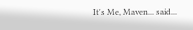It's Me, Maven... said...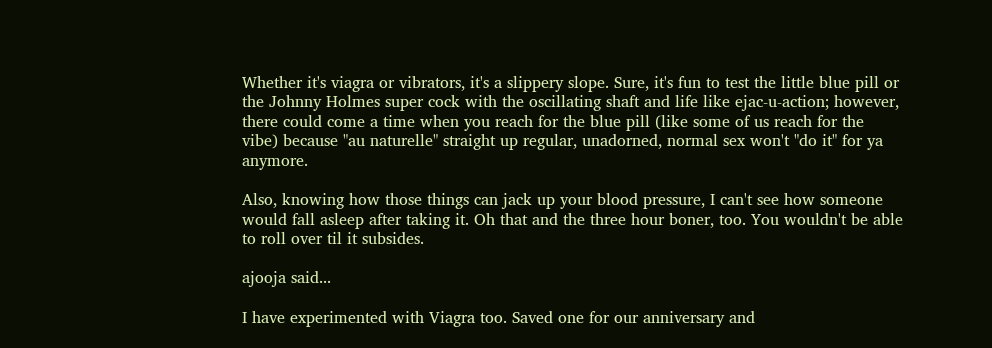Whether it's viagra or vibrators, it's a slippery slope. Sure, it's fun to test the little blue pill or the Johnny Holmes super cock with the oscillating shaft and life like ejac-u-action; however, there could come a time when you reach for the blue pill (like some of us reach for the vibe) because "au naturelle" straight up regular, unadorned, normal sex won't "do it" for ya anymore.

Also, knowing how those things can jack up your blood pressure, I can't see how someone would fall asleep after taking it. Oh that and the three hour boner, too. You wouldn't be able to roll over til it subsides.

ajooja said...

I have experimented with Viagra too. Saved one for our anniversary and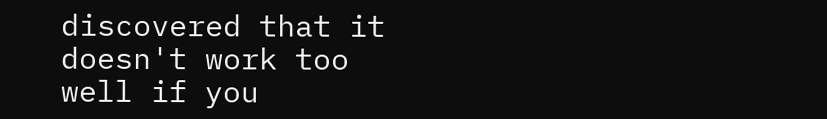discovered that it doesn't work too well if you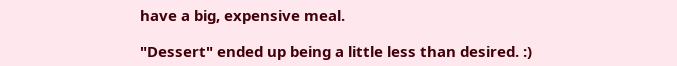have a big, expensive meal.

"Dessert" ended up being a little less than desired. :)